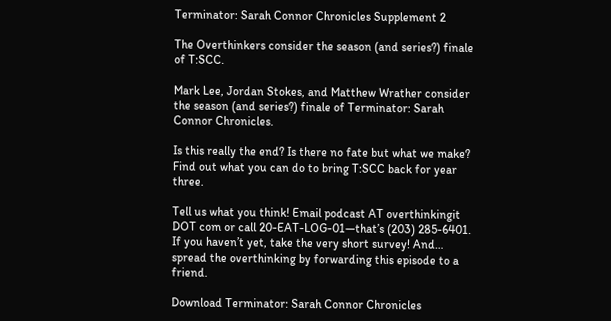Terminator: Sarah Connor Chronicles Supplement 2

The Overthinkers consider the season (and series?) finale of T:SCC.

Mark Lee, Jordan Stokes, and Matthew Wrather consider the season (and series?) finale of Terminator: Sarah Connor Chronicles.

Is this really the end? Is there no fate but what we make? Find out what you can do to bring T:SCC back for year three.

Tell us what you think! Email podcast AT overthinkingit DOT com or call 20-EAT-LOG-01—that’s (203) 285-6401. If you haven’t yet, take the very short survey! And… spread the overthinking by forwarding this episode to a friend.

Download Terminator: Sarah Connor Chronicles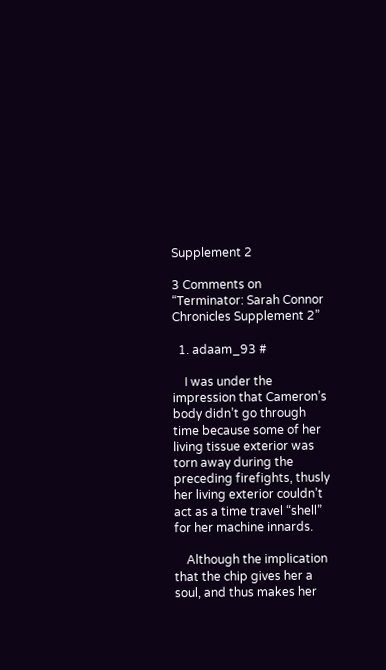Supplement 2

3 Comments on “Terminator: Sarah Connor Chronicles Supplement 2”

  1. adaam_93 #

    I was under the impression that Cameron’s body didn’t go through time because some of her living tissue exterior was torn away during the preceding firefights, thusly her living exterior couldn’t act as a time travel “shell” for her machine innards.

    Although the implication that the chip gives her a soul, and thus makes her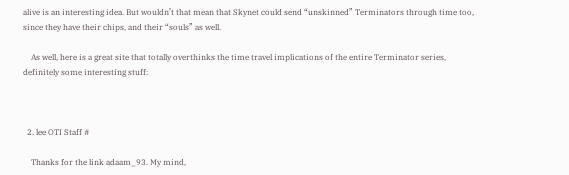alive is an interesting idea. But wouldn’t that mean that Skynet could send “unskinned” Terminators through time too, since they have their chips, and their “souls” as well.

    As well, here is a great site that totally overthinks the time travel implications of the entire Terminator series, definitely some interesting stuff:



  2. lee OTI Staff #

    Thanks for the link adaam_93. My mind,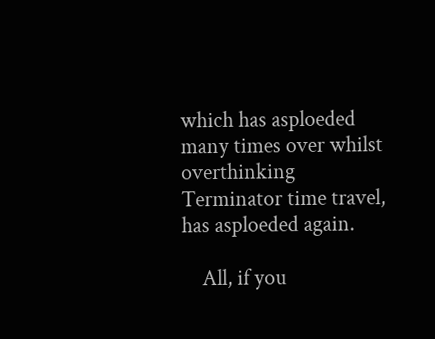which has asploeded many times over whilst overthinking Terminator time travel, has asploeded again.

    All, if you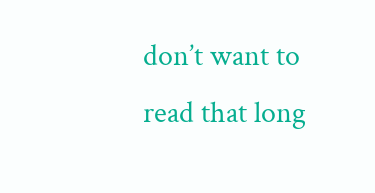don’t want to read that long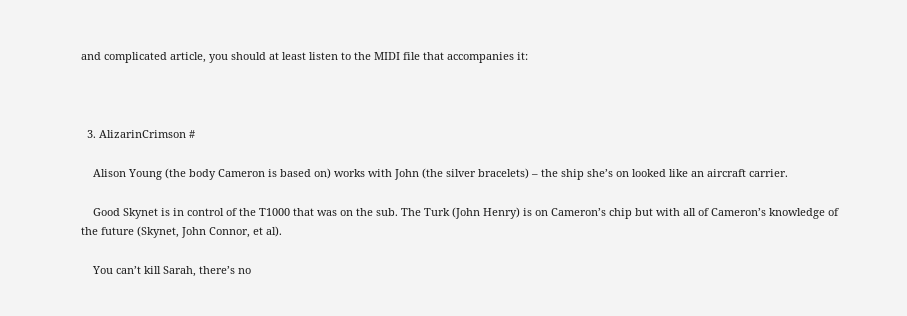and complicated article, you should at least listen to the MIDI file that accompanies it:



  3. AlizarinCrimson #

    Alison Young (the body Cameron is based on) works with John (the silver bracelets) – the ship she’s on looked like an aircraft carrier.

    Good Skynet is in control of the T1000 that was on the sub. The Turk (John Henry) is on Cameron’s chip but with all of Cameron’s knowledge of the future (Skynet, John Connor, et al).

    You can’t kill Sarah, there’s no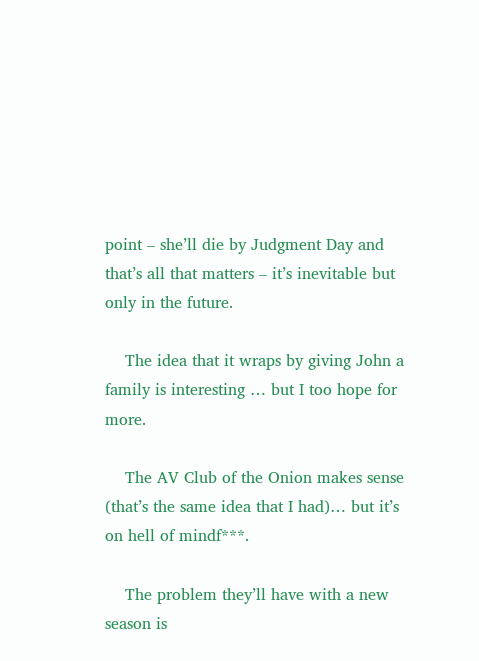point – she’ll die by Judgment Day and that’s all that matters – it’s inevitable but only in the future.

    The idea that it wraps by giving John a family is interesting … but I too hope for more.

    The AV Club of the Onion makes sense (that’s the same idea that I had)… but it’s on hell of mindf***.

    The problem they’ll have with a new season is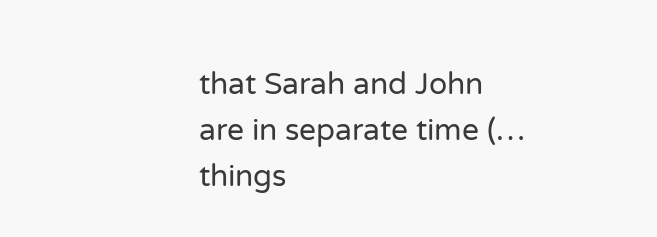that Sarah and John are in separate time (… things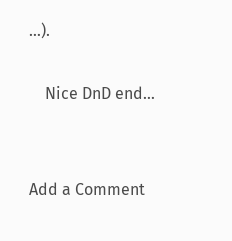…).

    Nice DnD end…


Add a Comment